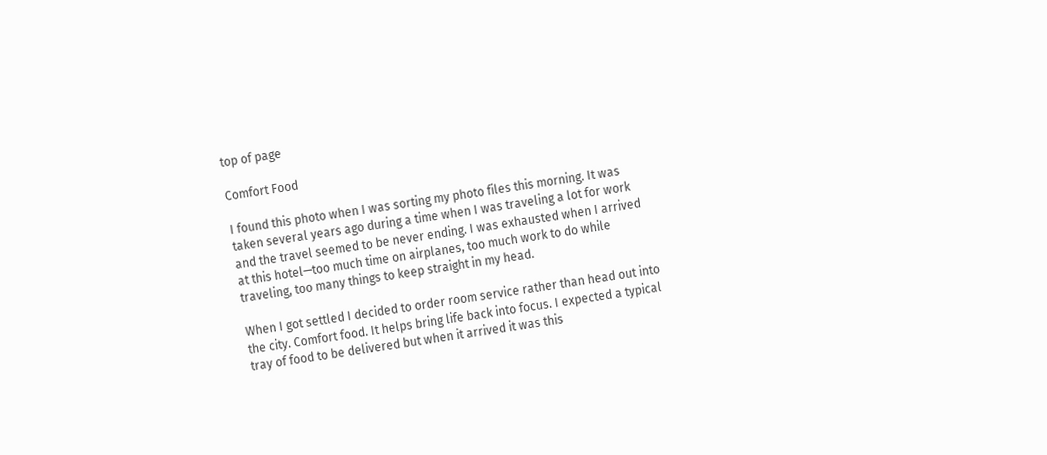top of page

Comfort Food

I found this photo when I was sorting my photo files this morning. It was taken several years ago during a time when I was traveling a lot for work and the travel seemed to be never ending. I was exhausted when I arrived at this hotel—too much time on airplanes, too much work to do while traveling, too many things to keep straight in my head.

When I got settled I decided to order room service rather than head out into the city. Comfort food. It helps bring life back into focus. I expected a typical tray of food to be delivered but when it arrived it was this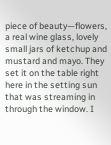piece of beauty—flowers, a real wine glass, lovely small jars of ketchup and mustard and mayo. They set it on the table right here in the setting sun that was streaming in through the window. I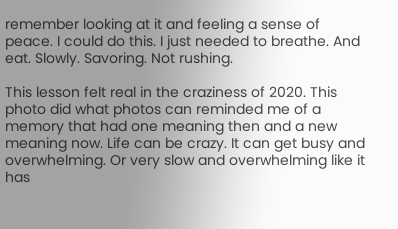remember looking at it and feeling a sense of peace. I could do this. I just needed to breathe. And eat. Slowly. Savoring. Not rushing.

This lesson felt real in the craziness of 2020. This photo did what photos can reminded me of a memory that had one meaning then and a new meaning now. Life can be crazy. It can get busy and overwhelming. Or very slow and overwhelming like it has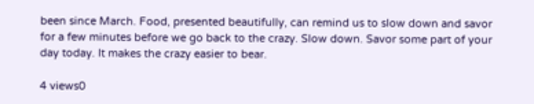been since March. Food, presented beautifully, can remind us to slow down and savor for a few minutes before we go back to the crazy. Slow down. Savor some part of your day today. It makes the crazy easier to bear.

4 views0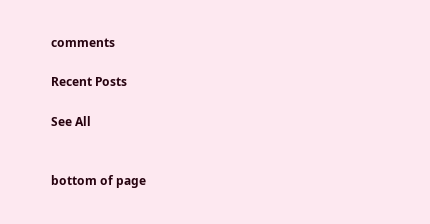comments

Recent Posts

See All


bottom of page